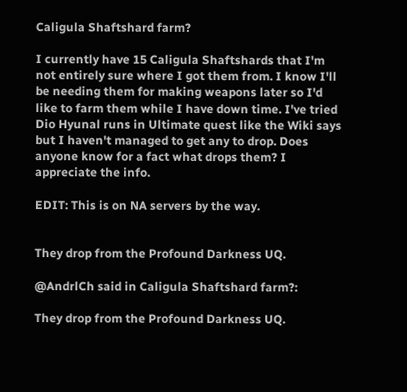Caligula Shaftshard farm?

I currently have 15 Caligula Shaftshards that I'm not entirely sure where I got them from. I know I'll be needing them for making weapons later so I'd like to farm them while I have down time. I've tried Dio Hyunal runs in Ultimate quest like the Wiki says but I haven't managed to get any to drop. Does anyone know for a fact what drops them? I appreciate the info.

EDIT: This is on NA servers by the way.


They drop from the Profound Darkness UQ.

@AndrlCh said in Caligula Shaftshard farm?:

They drop from the Profound Darkness UQ.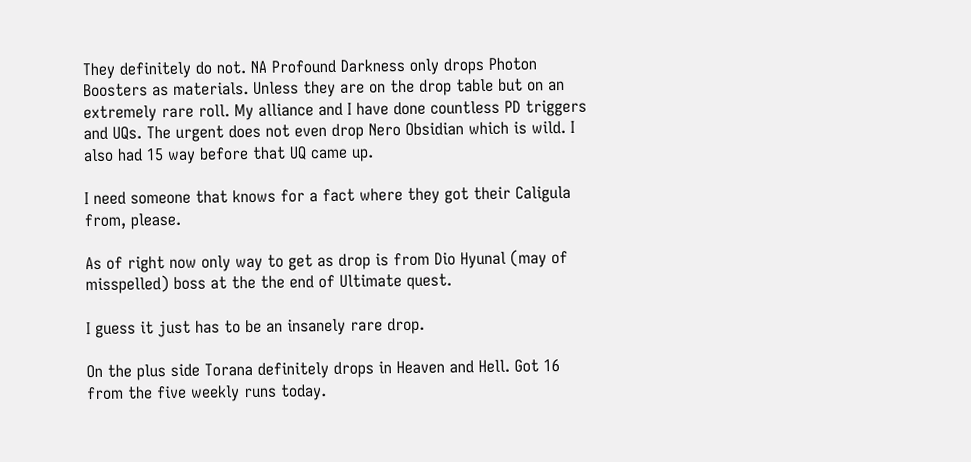They definitely do not. NA Profound Darkness only drops Photon Boosters as materials. Unless they are on the drop table but on an extremely rare roll. My alliance and I have done countless PD triggers and UQs. The urgent does not even drop Nero Obsidian which is wild. I also had 15 way before that UQ came up.

I need someone that knows for a fact where they got their Caligula from, please.

As of right now only way to get as drop is from Dio Hyunal (may of misspelled) boss at the the end of Ultimate quest.

I guess it just has to be an insanely rare drop.

On the plus side Torana definitely drops in Heaven and Hell. Got 16 from the five weekly runs today.